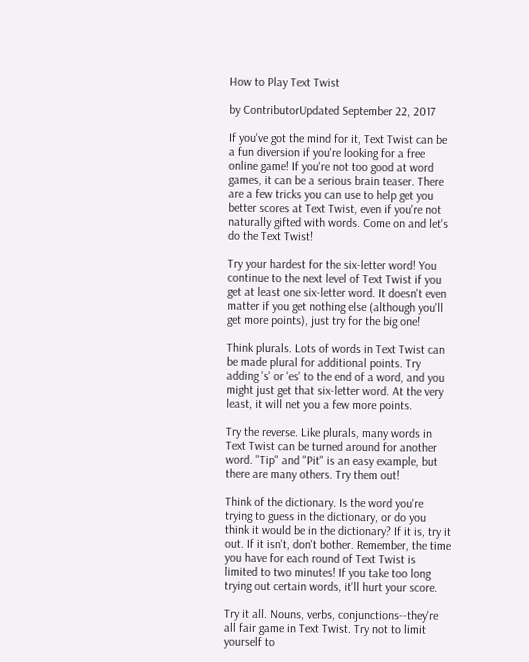How to Play Text Twist

by ContributorUpdated September 22, 2017

If you've got the mind for it, Text Twist can be a fun diversion if you're looking for a free online game! If you're not too good at word games, it can be a serious brain teaser. There are a few tricks you can use to help get you better scores at Text Twist, even if you're not naturally gifted with words. Come on and let's do the Text Twist!

Try your hardest for the six-letter word! You continue to the next level of Text Twist if you get at least one six-letter word. It doesn't even matter if you get nothing else (although you'll get more points), just try for the big one!

Think plurals. Lots of words in Text Twist can be made plural for additional points. Try adding 's' or 'es' to the end of a word, and you might just get that six-letter word. At the very least, it will net you a few more points.

Try the reverse. Like plurals, many words in Text Twist can be turned around for another word. "Tip" and "Pit" is an easy example, but there are many others. Try them out!

Think of the dictionary. Is the word you're trying to guess in the dictionary, or do you think it would be in the dictionary? If it is, try it out. If it isn't, don't bother. Remember, the time you have for each round of Text Twist is limited to two minutes! If you take too long trying out certain words, it'll hurt your score.

Try it all. Nouns, verbs, conjunctions--they're all fair game in Text Twist. Try not to limit yourself to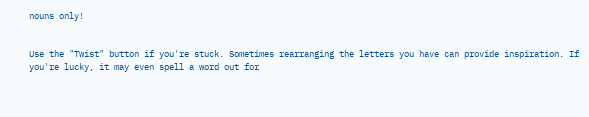nouns only!


Use the "Twist" button if you're stuck. Sometimes rearranging the letters you have can provide inspiration. If you're lucky, it may even spell a word out for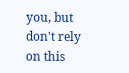you, but don't rely on this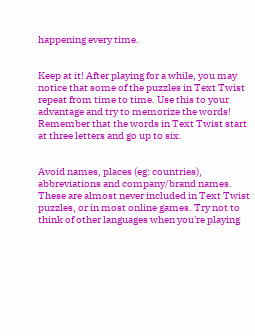happening every time.


Keep at it! After playing for a while, you may notice that some of the puzzles in Text Twist repeat from time to time. Use this to your advantage and try to memorize the words! Remember that the words in Text Twist start at three letters and go up to six.


Avoid names, places (eg: countries), abbreviations and company/brand names. These are almost never included in Text Twist puzzles, or in most online games. Try not to think of other languages when you're playing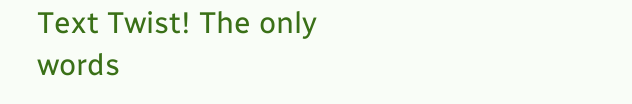Text Twist! The only words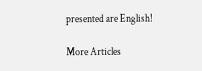presented are English!

More Articles